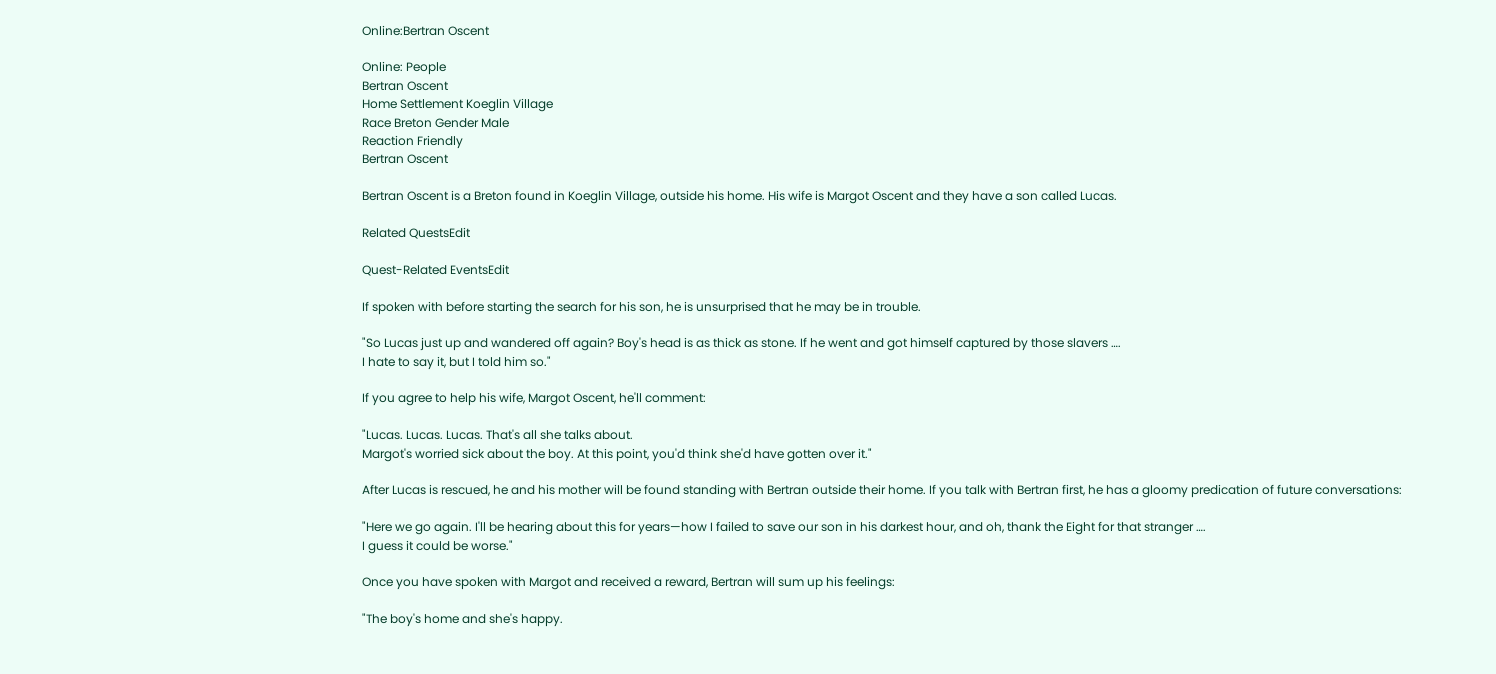Online:Bertran Oscent

Online: People
Bertran Oscent
Home Settlement Koeglin Village
Race Breton Gender Male
Reaction Friendly
Bertran Oscent

Bertran Oscent is a Breton found in Koeglin Village, outside his home. His wife is Margot Oscent and they have a son called Lucas.

Related QuestsEdit

Quest-Related EventsEdit

If spoken with before starting the search for his son, he is unsurprised that he may be in trouble.

"So Lucas just up and wandered off again? Boy's head is as thick as stone. If he went and got himself captured by those slavers ….
I hate to say it, but I told him so."

If you agree to help his wife, Margot Oscent, he'll comment:

"Lucas. Lucas. Lucas. That's all she talks about.
Margot's worried sick about the boy. At this point, you'd think she'd have gotten over it."

After Lucas is rescued, he and his mother will be found standing with Bertran outside their home. If you talk with Bertran first, he has a gloomy predication of future conversations:

"Here we go again. I'll be hearing about this for years—how I failed to save our son in his darkest hour, and oh, thank the Eight for that stranger ….
I guess it could be worse."

Once you have spoken with Margot and received a reward, Bertran will sum up his feelings:

"The boy's home and she's happy.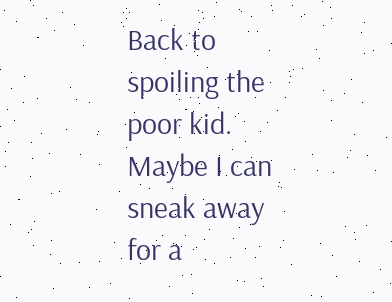Back to spoiling the poor kid.
Maybe I can sneak away for a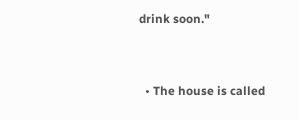drink soon."


  • The house is called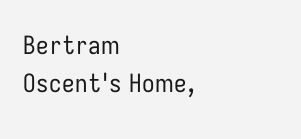Bertram Oscent's Home,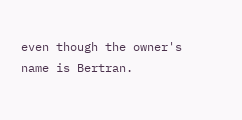even though the owner's name is Bertran.